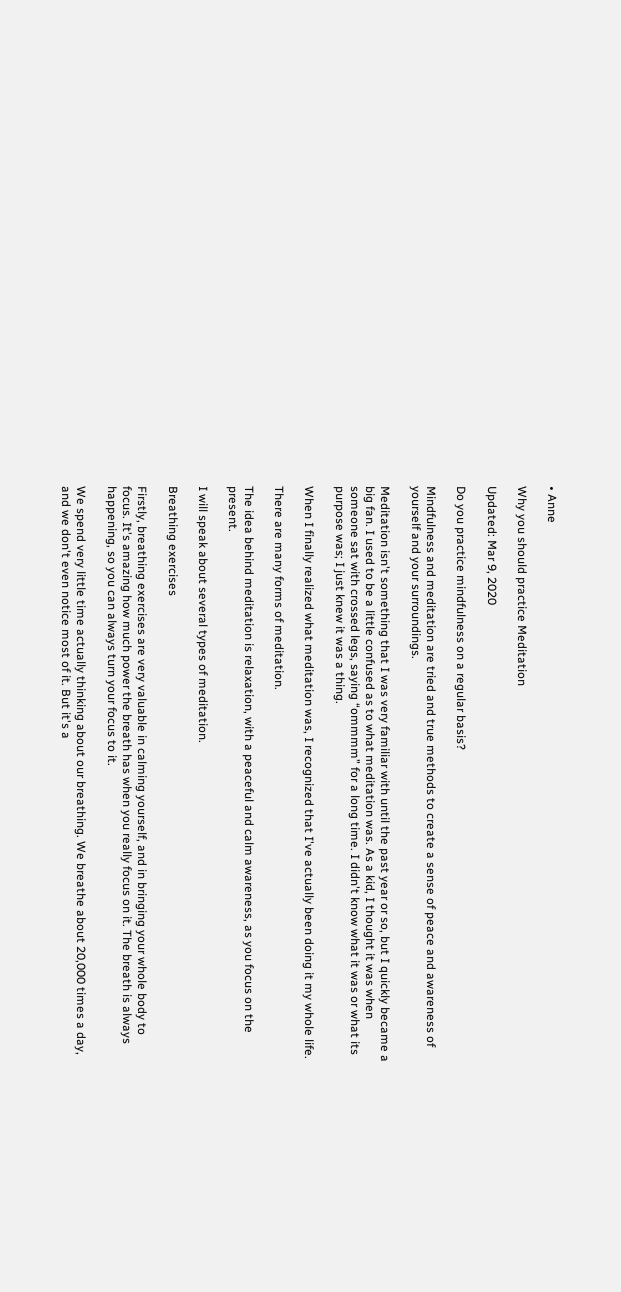• Anne

Why you should practice Meditation

Updated: Mar 9, 2020

Do you practice mindfulness on a regular basis?

Mindfulness and meditation are tried and true methods to create a sense of peace and awareness of yourself and your surroundings.

Meditation isn't something that I was very familiar with until the past year or so, but I quickly became a big fan. I used to be a little confused as to what meditation was. As a kid, I thought it was when someone sat with crossed legs, saying “ommmm” for a long time. I didn't know what it was or what its purpose was; I just knew it was a thing.

When I finally realized what meditation was, I recognized that I've actually been doing it my whole life.

There are many forms of meditation.

The idea behind meditation is relaxation, with a peaceful and calm awareness, as you focus on the present.

I will speak about several types of meditation.

Breathing exercises

Firstly, breathing exercises are very valuable in calming yourself, and in bringing your whole body to focus. It's amazing how much power the breath has when you really focus on it. The breath is always happening, so you can always turn your focus to it.

We spend very little time actually thinking about our breathing. We breathe about 20,000 times a day, and we don't even notice most of it. But it's a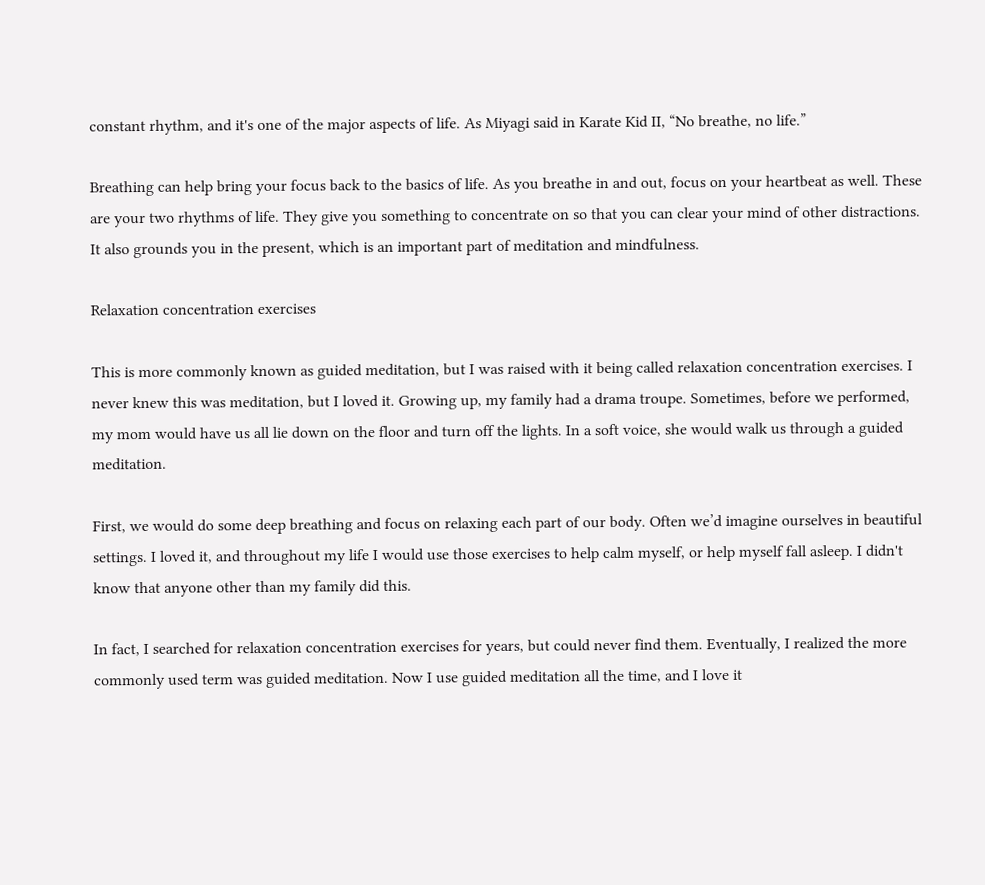constant rhythm, and it's one of the major aspects of life. As Miyagi said in Karate Kid II, “No breathe, no life.”

Breathing can help bring your focus back to the basics of life. As you breathe in and out, focus on your heartbeat as well. These are your two rhythms of life. They give you something to concentrate on so that you can clear your mind of other distractions. It also grounds you in the present, which is an important part of meditation and mindfulness.

Relaxation concentration exercises

This is more commonly known as guided meditation, but I was raised with it being called relaxation concentration exercises. I never knew this was meditation, but I loved it. Growing up, my family had a drama troupe. Sometimes, before we performed, my mom would have us all lie down on the floor and turn off the lights. In a soft voice, she would walk us through a guided meditation.

First, we would do some deep breathing and focus on relaxing each part of our body. Often we’d imagine ourselves in beautiful settings. I loved it, and throughout my life I would use those exercises to help calm myself, or help myself fall asleep. I didn't know that anyone other than my family did this.

In fact, I searched for relaxation concentration exercises for years, but could never find them. Eventually, I realized the more commonly used term was guided meditation. Now I use guided meditation all the time, and I love it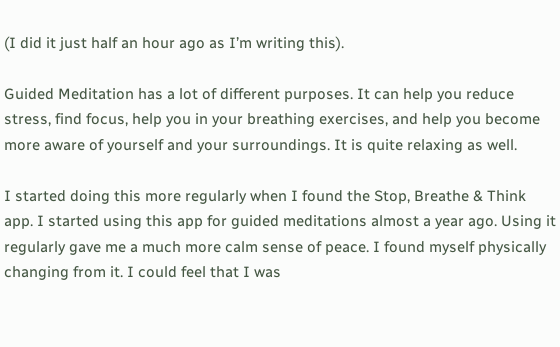(I did it just half an hour ago as I’m writing this).

Guided Meditation has a lot of different purposes. It can help you reduce stress, find focus, help you in your breathing exercises, and help you become more aware of yourself and your surroundings. It is quite relaxing as well.

I started doing this more regularly when I found the Stop, Breathe & Think app. I started using this app for guided meditations almost a year ago. Using it regularly gave me a much more calm sense of peace. I found myself physically changing from it. I could feel that I was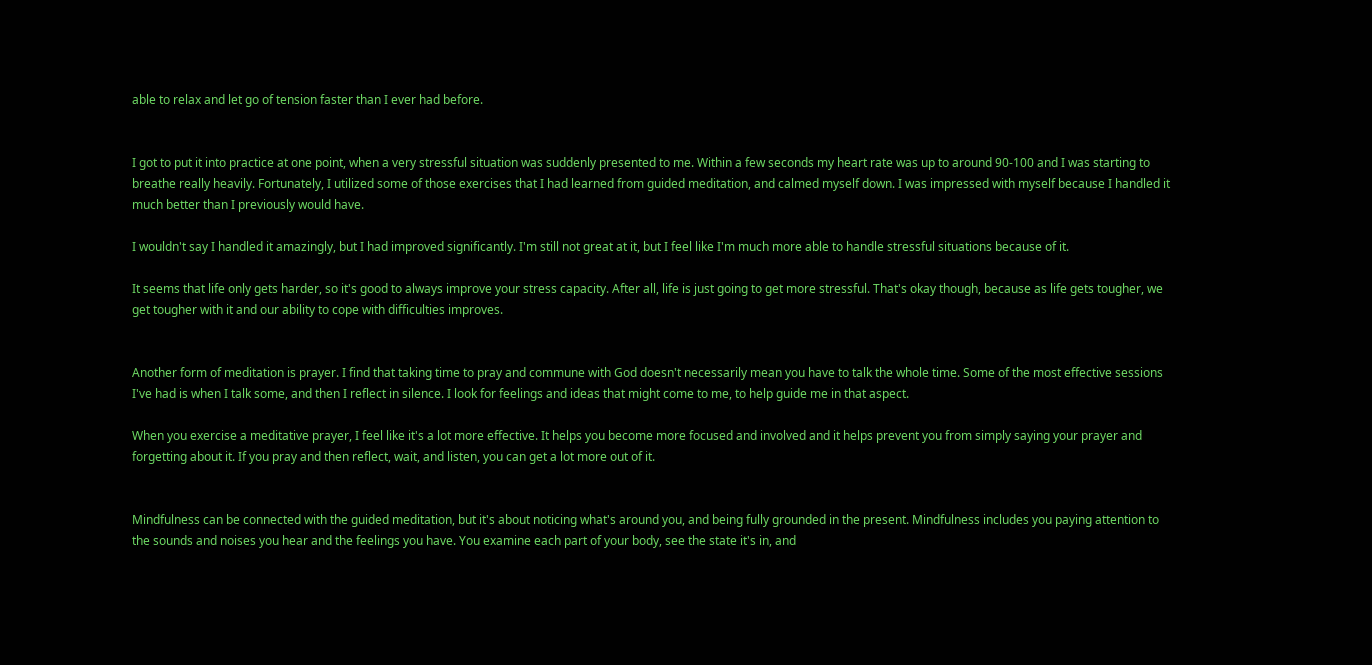able to relax and let go of tension faster than I ever had before.


I got to put it into practice at one point, when a very stressful situation was suddenly presented to me. Within a few seconds my heart rate was up to around 90-100 and I was starting to breathe really heavily. Fortunately, I utilized some of those exercises that I had learned from guided meditation, and calmed myself down. I was impressed with myself because I handled it much better than I previously would have.

I wouldn't say I handled it amazingly, but I had improved significantly. I'm still not great at it, but I feel like I'm much more able to handle stressful situations because of it.

It seems that life only gets harder, so it's good to always improve your stress capacity. After all, life is just going to get more stressful. That's okay though, because as life gets tougher, we get tougher with it and our ability to cope with difficulties improves.


Another form of meditation is prayer. I find that taking time to pray and commune with God doesn't necessarily mean you have to talk the whole time. Some of the most effective sessions I've had is when I talk some, and then I reflect in silence. I look for feelings and ideas that might come to me, to help guide me in that aspect.

When you exercise a meditative prayer, I feel like it's a lot more effective. It helps you become more focused and involved and it helps prevent you from simply saying your prayer and forgetting about it. If you pray and then reflect, wait, and listen, you can get a lot more out of it.


Mindfulness can be connected with the guided meditation, but it's about noticing what's around you, and being fully grounded in the present. Mindfulness includes you paying attention to the sounds and noises you hear and the feelings you have. You examine each part of your body, see the state it's in, and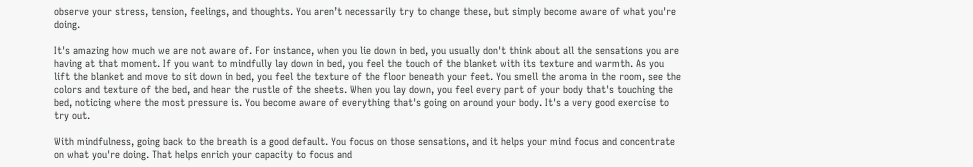observe your stress, tension, feelings, and thoughts. You aren’t necessarily try to change these, but simply become aware of what you're doing.

It's amazing how much we are not aware of. For instance, when you lie down in bed, you usually don't think about all the sensations you are having at that moment. If you want to mindfully lay down in bed, you feel the touch of the blanket with its texture and warmth. As you lift the blanket and move to sit down in bed, you feel the texture of the floor beneath your feet. You smell the aroma in the room, see the colors and texture of the bed, and hear the rustle of the sheets. When you lay down, you feel every part of your body that's touching the bed, noticing where the most pressure is. You become aware of everything that's going on around your body. It's a very good exercise to try out.

With mindfulness, going back to the breath is a good default. You focus on those sensations, and it helps your mind focus and concentrate on what you're doing. That helps enrich your capacity to focus and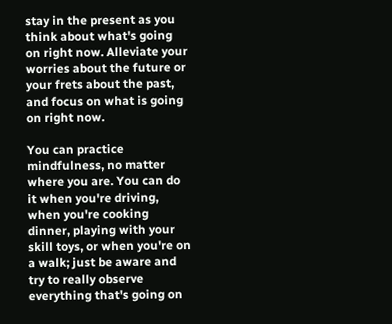stay in the present as you think about what's going on right now. Alleviate your worries about the future or your frets about the past, and focus on what is going on right now.

You can practice mindfulness, no matter where you are. You can do it when you're driving, when you're cooking dinner, playing with your skill toys, or when you're on a walk; just be aware and try to really observe everything that's going on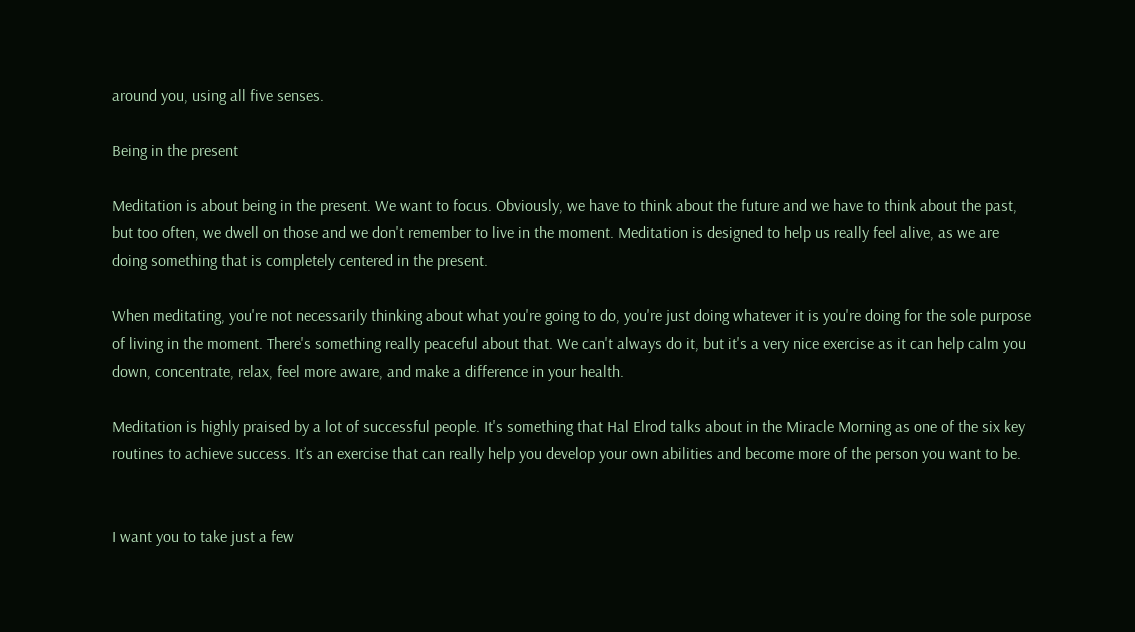around you, using all five senses.

Being in the present

Meditation is about being in the present. We want to focus. Obviously, we have to think about the future and we have to think about the past, but too often, we dwell on those and we don't remember to live in the moment. Meditation is designed to help us really feel alive, as we are doing something that is completely centered in the present.

When meditating, you're not necessarily thinking about what you're going to do, you're just doing whatever it is you're doing for the sole purpose of living in the moment. There's something really peaceful about that. We can't always do it, but it's a very nice exercise as it can help calm you down, concentrate, relax, feel more aware, and make a difference in your health.

Meditation is highly praised by a lot of successful people. It's something that Hal Elrod talks about in the Miracle Morning as one of the six key routines to achieve success. It’s an exercise that can really help you develop your own abilities and become more of the person you want to be.


I want you to take just a few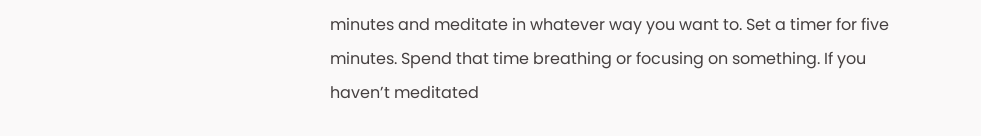minutes and meditate in whatever way you want to. Set a timer for five minutes. Spend that time breathing or focusing on something. If you haven’t meditated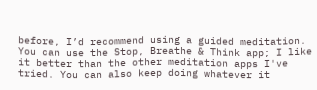before, I’d recommend using a guided meditation. You can use the Stop, Breathe & Think app; I like it better than the other meditation apps I've tried. You can also keep doing whatever it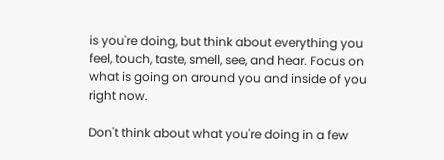is you're doing, but think about everything you feel, touch, taste, smell, see, and hear. Focus on what is going on around you and inside of you right now.

Don't think about what you're doing in a few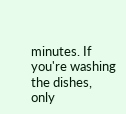minutes. If you're washing the dishes, only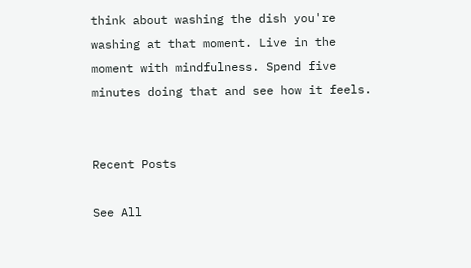think about washing the dish you're washing at that moment. Live in the moment with mindfulness. Spend five minutes doing that and see how it feels.


Recent Posts

See All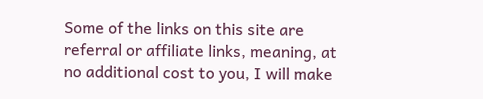Some of the links on this site are referral or affiliate links, meaning, at no additional cost to you, I will make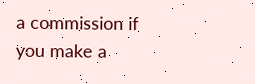a commission if you make a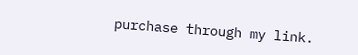purchase through my link.